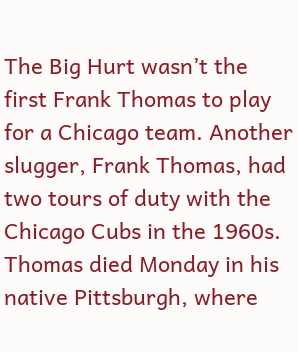The Big Hurt wasn’t the first Frank Thomas to play for a Chicago team. Another slugger, Frank Thomas, had two tours of duty with the Chicago Cubs in the 1960s. Thomas died Monday in his native Pittsburgh, where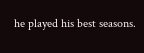he played his best seasons.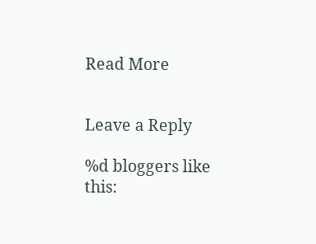Read More


Leave a Reply

%d bloggers like this: